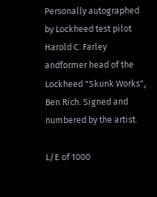Personally autographed by Lockheed test pilot Harold C. Farley andformer head of the Lockheed "Skunk Works", Ben Rich. Signed and numbered by the artist.

L/E of 1000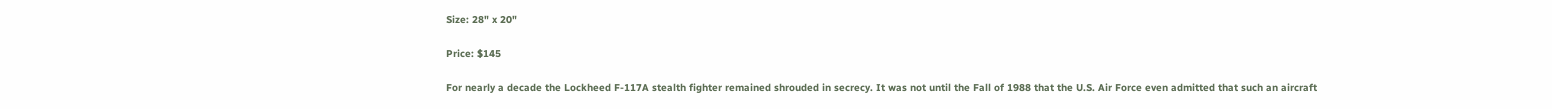Size: 28" x 20"

Price: $145

For nearly a decade the Lockheed F-117A stealth fighter remained shrouded in secrecy. It was not until the Fall of 1988 that the U.S. Air Force even admitted that such an aircraft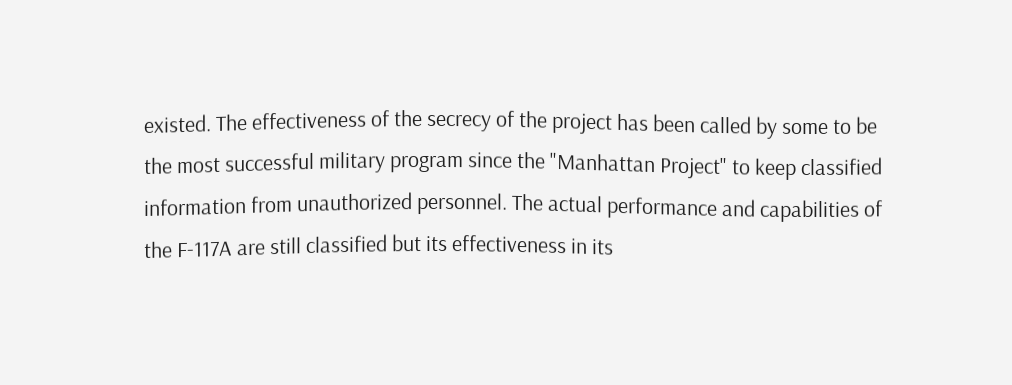existed. The effectiveness of the secrecy of the project has been called by some to be the most successful military program since the "Manhattan Project" to keep classified information from unauthorized personnel. The actual performance and capabilities of the F-117A are still classified but its effectiveness in its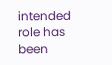intended role has been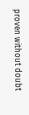proven without doubt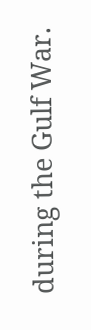during the Gulf War.